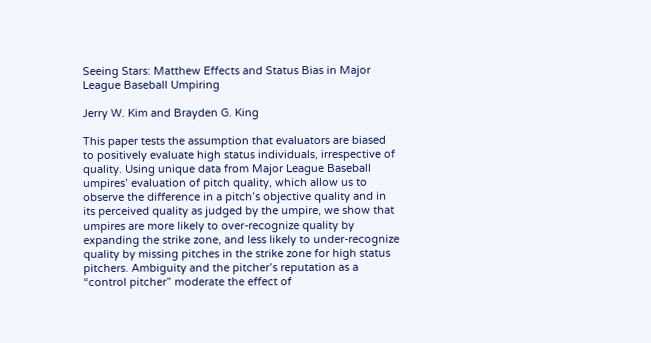Seeing Stars: Matthew Effects and Status Bias in Major League Baseball Umpiring

Jerry W. Kim and Brayden G. King

This paper tests the assumption that evaluators are biased to positively evaluate high status individuals, irrespective of quality. Using unique data from Major League Baseball umpires’ evaluation of pitch quality, which allow us to observe the difference in a pitch’s objective quality and in its perceived quality as judged by the umpire, we show that umpires are more likely to over-recognize quality by expanding the strike zone, and less likely to under-recognize quality by missing pitches in the strike zone for high status pitchers. Ambiguity and the pitcher’s reputation as a “control pitcher” moderate the effect of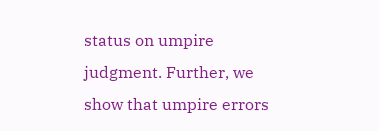status on umpire judgment. Further, we show that umpire errors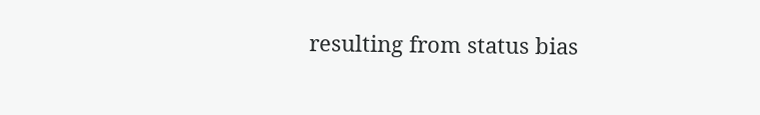resulting from status bias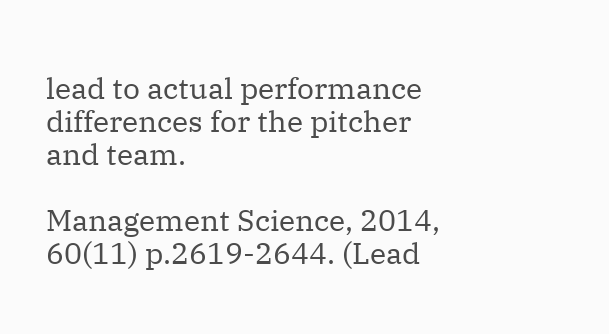lead to actual performance differences for the pitcher and team.

Management Science, 2014, 60(11) p.2619-2644. (Lead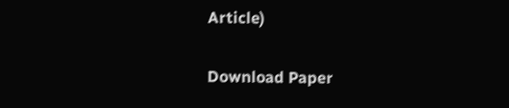Article)

Download Paper